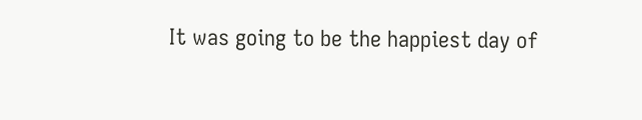It was going to be the happiest day of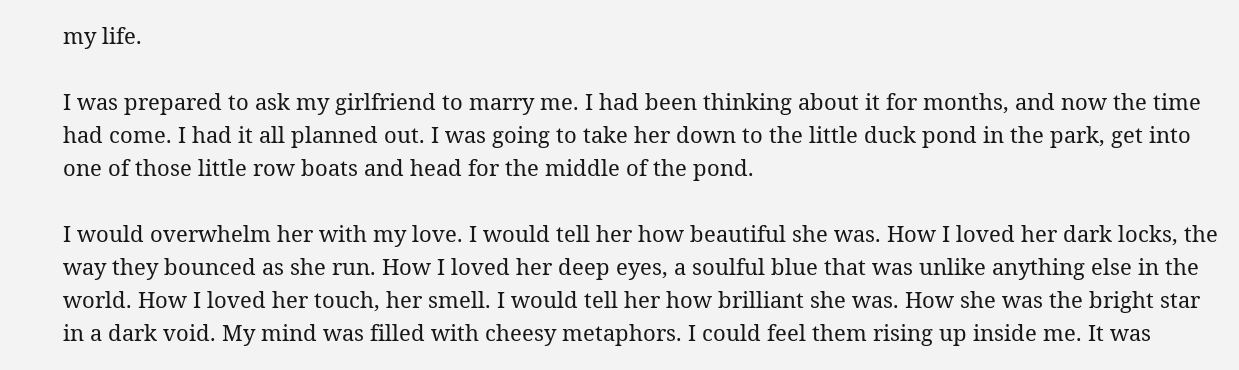my life.

I was prepared to ask my girlfriend to marry me. I had been thinking about it for months, and now the time had come. I had it all planned out. I was going to take her down to the little duck pond in the park, get into one of those little row boats and head for the middle of the pond.

I would overwhelm her with my love. I would tell her how beautiful she was. How I loved her dark locks, the way they bounced as she run. How I loved her deep eyes, a soulful blue that was unlike anything else in the world. How I loved her touch, her smell. I would tell her how brilliant she was. How she was the bright star in a dark void. My mind was filled with cheesy metaphors. I could feel them rising up inside me. It was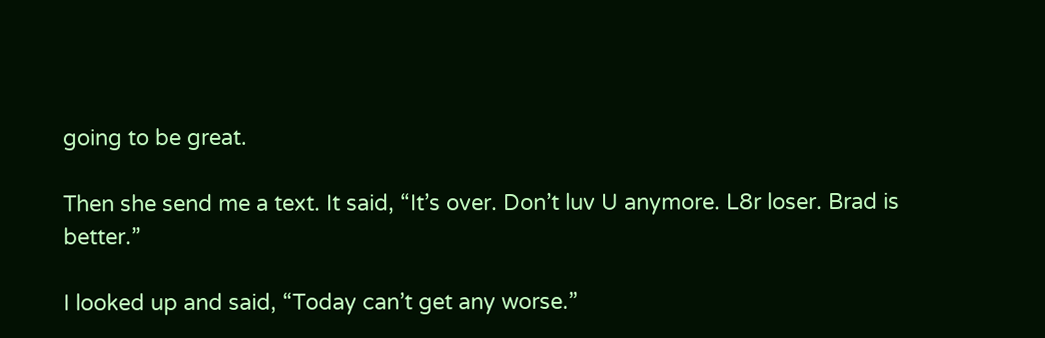going to be great.

Then she send me a text. It said, “It’s over. Don’t luv U anymore. L8r loser. Brad is better.”

I looked up and said, “Today can’t get any worse.”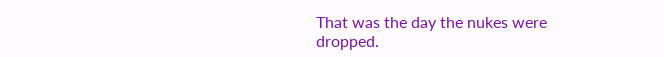That was the day the nukes were dropped.